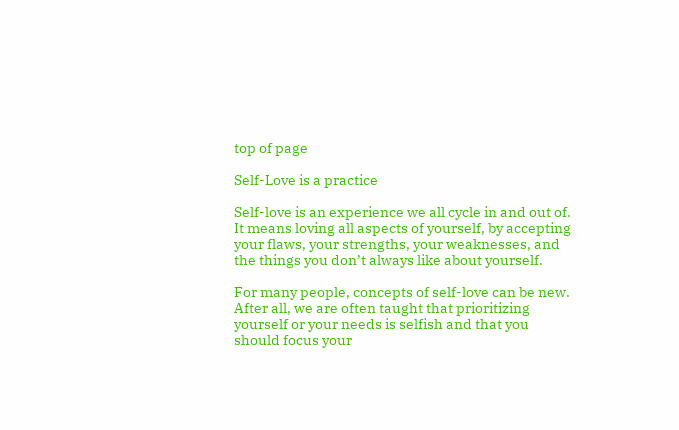top of page

Self-Love is a practice

Self-love is an experience we all cycle in and out of. It means loving all aspects of yourself, by accepting your flaws, your strengths, your weaknesses, and the things you don’t always like about yourself.

For many people, concepts of self-love can be new. After all, we are often taught that prioritizing yourself or your needs is selfish and that you should focus your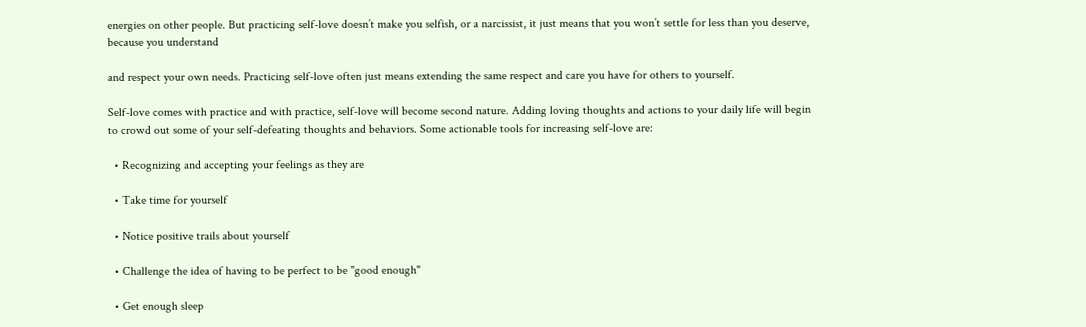energies on other people. But practicing self-love doesn’t make you selfish, or a narcissist, it just means that you won’t settle for less than you deserve, because you understand

and respect your own needs. Practicing self-love often just means extending the same respect and care you have for others to yourself.

Self-love comes with practice and with practice, self-love will become second nature. Adding loving thoughts and actions to your daily life will begin to crowd out some of your self-defeating thoughts and behaviors. Some actionable tools for increasing self-love are:

  • Recognizing and accepting your feelings as they are

  • Take time for yourself

  • Notice positive trails about yourself

  • Challenge the idea of having to be perfect to be "good enough"

  • Get enough sleep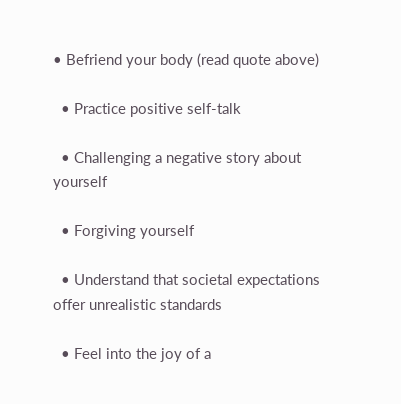• Befriend your body (read quote above)

  • Practice positive self-talk

  • Challenging a negative story about yourself

  • Forgiving yourself

  • Understand that societal expectations offer unrealistic standards

  • Feel into the joy of a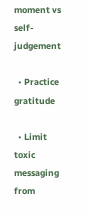moment vs self-judgement

  • Practice gratitude

  • Limit toxic messaging from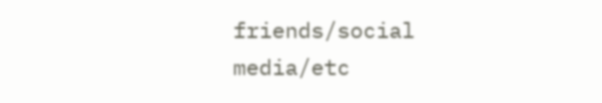friends/social media/etc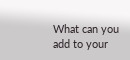What can you add to your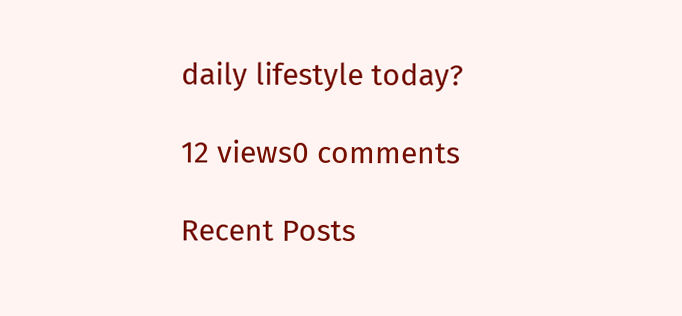daily lifestyle today?

12 views0 comments

Recent Posts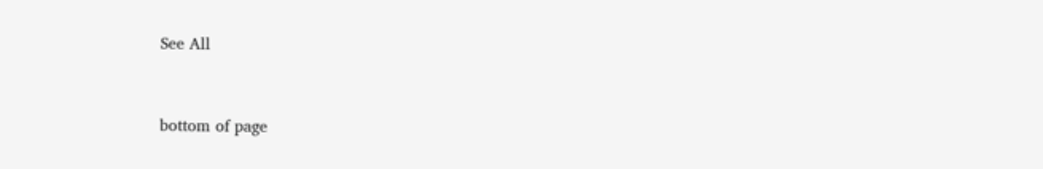See All


bottom of page